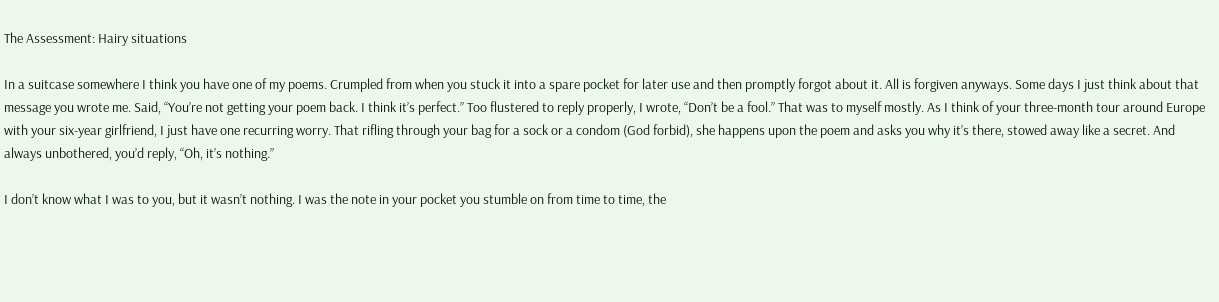The Assessment: Hairy situations

In a suitcase somewhere I think you have one of my poems. Crumpled from when you stuck it into a spare pocket for later use and then promptly forgot about it. All is forgiven anyways. Some days I just think about that message you wrote me. Said, “You’re not getting your poem back. I think it’s perfect.” Too flustered to reply properly, I wrote, “Don’t be a fool.” That was to myself mostly. As I think of your three-month tour around Europe with your six-year girlfriend, I just have one recurring worry. That rifling through your bag for a sock or a condom (God forbid), she happens upon the poem and asks you why it’s there, stowed away like a secret. And always unbothered, you’d reply, “Oh, it’s nothing.”

I don’t know what I was to you, but it wasn’t nothing. I was the note in your pocket you stumble on from time to time, the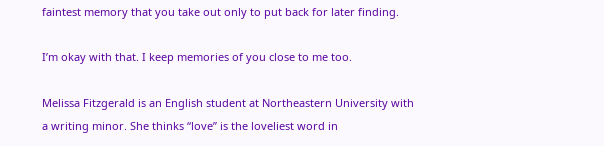faintest memory that you take out only to put back for later finding.

I’m okay with that. I keep memories of you close to me too.

Melissa Fitzgerald is an English student at Northeastern University with a writing minor. She thinks “love” is the loveliest word in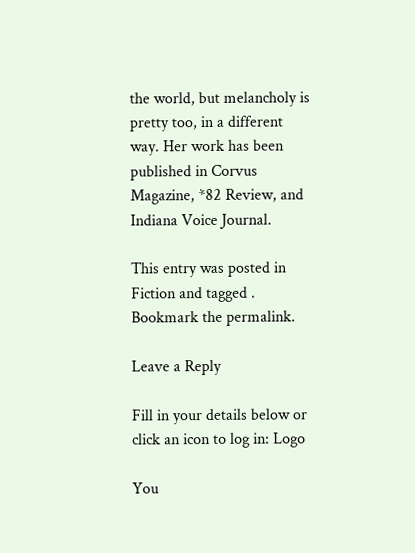the world, but melancholy is pretty too, in a different way. Her work has been published in Corvus Magazine, *82 Review, and Indiana Voice Journal.

This entry was posted in Fiction and tagged . Bookmark the permalink.

Leave a Reply

Fill in your details below or click an icon to log in: Logo

You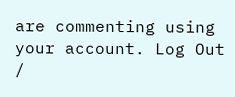are commenting using your account. Log Out /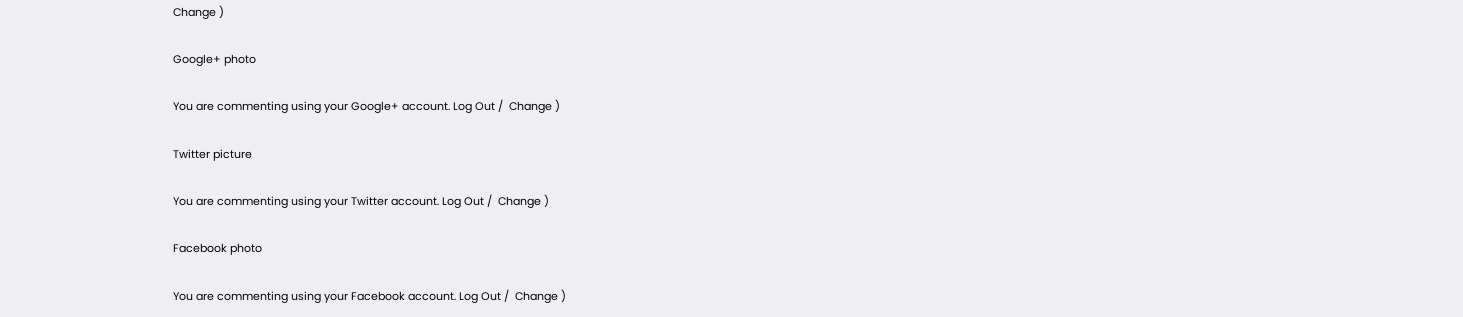Change )

Google+ photo

You are commenting using your Google+ account. Log Out /  Change )

Twitter picture

You are commenting using your Twitter account. Log Out /  Change )

Facebook photo

You are commenting using your Facebook account. Log Out /  Change )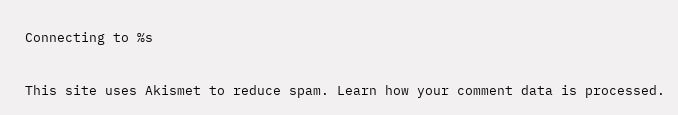Connecting to %s

This site uses Akismet to reduce spam. Learn how your comment data is processed.